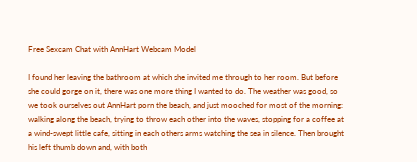Free Sexcam Chat with AnnHart Webcam Model

I found her leaving the bathroom at which she invited me through to her room. But before she could gorge on it, there was one more thing I wanted to do. The weather was good, so we took ourselves out AnnHart porn the beach, and just mooched for most of the morning: walking along the beach, trying to throw each other into the waves, stopping for a coffee at a wind-swept little cafe, sitting in each others arms watching the sea in silence. Then brought his left thumb down and, with both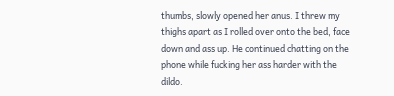thumbs, slowly opened her anus. I threw my thighs apart as I rolled over onto the bed, face down and ass up. He continued chatting on the phone while fucking her ass harder with the dildo.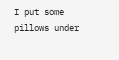I put some pillows under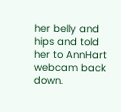her belly and hips and told her to AnnHart webcam back down.